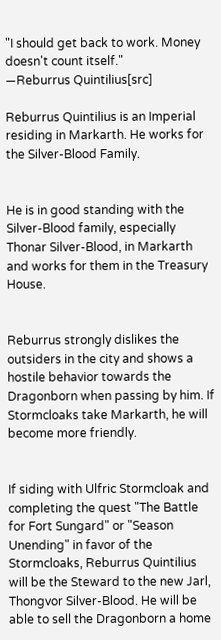"I should get back to work. Money doesn't count itself."
―Reburrus Quintilius[src]

Reburrus Quintilius is an Imperial residing in Markarth. He works for the Silver-Blood Family.


He is in good standing with the Silver-Blood family, especially Thonar Silver-Blood, in Markarth and works for them in the Treasury House.


Reburrus strongly dislikes the outsiders in the city and shows a hostile behavior towards the Dragonborn when passing by him. If Stormcloaks take Markarth, he will become more friendly.


If siding with Ulfric Stormcloak and completing the quest "The Battle for Fort Sungard" or "Season Unending" in favor of the Stormcloaks, Reburrus Quintilius will be the Steward to the new Jarl, Thongvor Silver-Blood. He will be able to sell the Dragonborn a home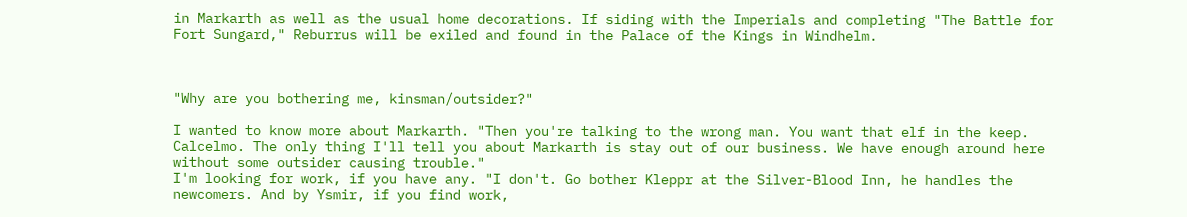in Markarth as well as the usual home decorations. If siding with the Imperials and completing "The Battle for Fort Sungard," Reburrus will be exiled and found in the Palace of the Kings in Windhelm.



"Why are you bothering me, kinsman/outsider?"

I wanted to know more about Markarth. "Then you're talking to the wrong man. You want that elf in the keep. Calcelmo. The only thing I'll tell you about Markarth is stay out of our business. We have enough around here without some outsider causing trouble."
I'm looking for work, if you have any. "I don't. Go bother Kleppr at the Silver-Blood Inn, he handles the newcomers. And by Ysmir, if you find work,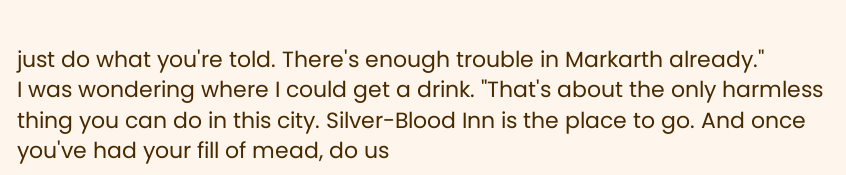just do what you're told. There's enough trouble in Markarth already."
I was wondering where I could get a drink. "That's about the only harmless thing you can do in this city. Silver-Blood Inn is the place to go. And once you've had your fill of mead, do us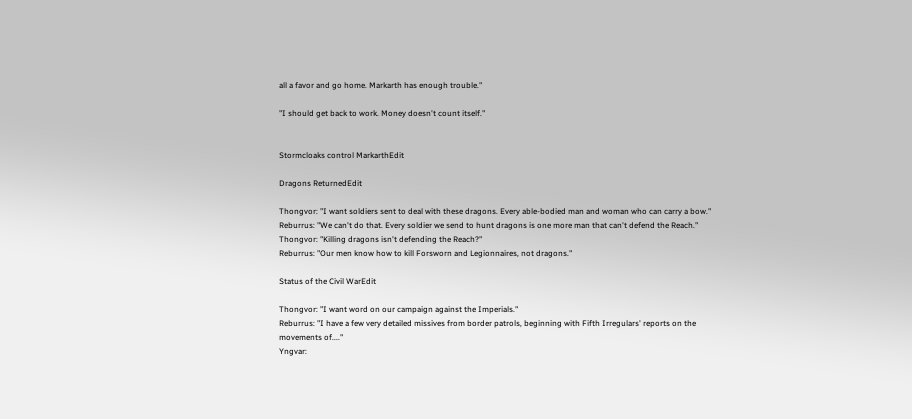all a favor and go home. Markarth has enough trouble."

"I should get back to work. Money doesn't count itself."


Stormcloaks control MarkarthEdit

Dragons ReturnedEdit

Thongvor: "I want soldiers sent to deal with these dragons. Every able-bodied man and woman who can carry a bow."
Reburrus: "We can't do that. Every soldier we send to hunt dragons is one more man that can't defend the Reach."
Thongvor: "Killing dragons isn't defending the Reach?"
Reburrus: "Our men know how to kill Forsworn and Legionnaires, not dragons."

Status of the Civil WarEdit

Thongvor: "I want word on our campaign against the Imperials."
Reburrus: "I have a few very detailed missives from border patrols, beginning with Fifth Irregulars' reports on the movements of...."
Yngvar: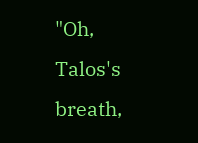"Oh, Talos's breath,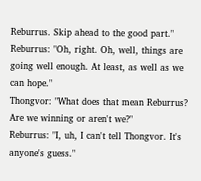Reburrus. Skip ahead to the good part."
Reburrus: "Oh, right. Oh, well, things are going well enough. At least, as well as we can hope."
Thongvor: "What does that mean Reburrus? Are we winning or aren't we?"
Reburrus: "I, uh, I can't tell Thongvor. It's anyone's guess."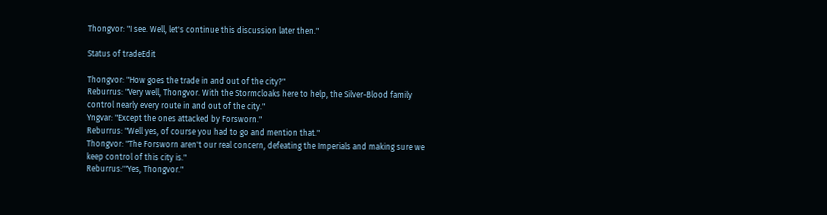Thongvor: "I see. Well, let's continue this discussion later then."

Status of tradeEdit

Thongvor: "How goes the trade in and out of the city?"
Reburrus: "Very well, Thongvor. With the Stormcloaks here to help, the Silver-Blood family control nearly every route in and out of the city."
Yngvar: "Except the ones attacked by Forsworn."
Reburrus: "Well yes, of course you had to go and mention that."
Thongvor: "The Forsworn aren't our real concern, defeating the Imperials and making sure we keep control of this city is."
Reburrus:'"Yes, Thongvor."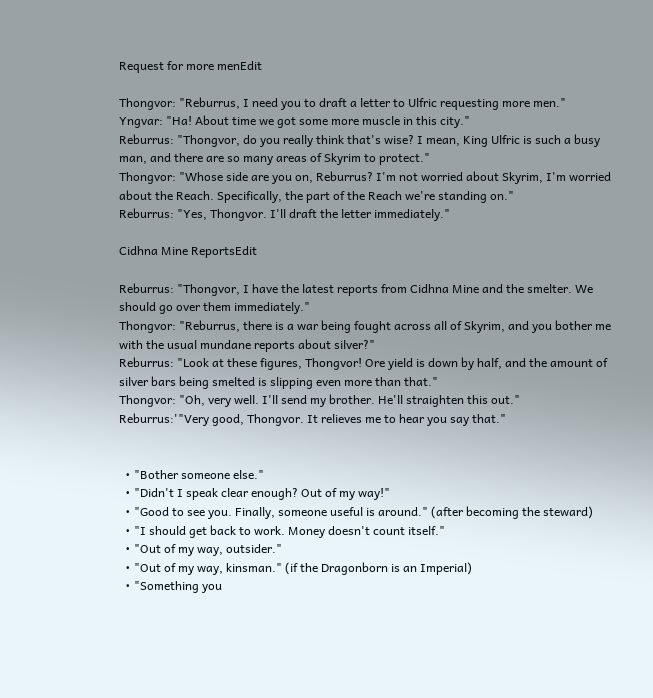Request for more menEdit

Thongvor: "Reburrus, I need you to draft a letter to Ulfric requesting more men."
Yngvar: "Ha! About time we got some more muscle in this city."
Reburrus: "Thongvor, do you really think that's wise? I mean, King Ulfric is such a busy man, and there are so many areas of Skyrim to protect."
Thongvor: "Whose side are you on, Reburrus? I'm not worried about Skyrim, I'm worried about the Reach. Specifically, the part of the Reach we're standing on."
Reburrus: "Yes, Thongvor. I'll draft the letter immediately."

Cidhna Mine ReportsEdit

Reburrus: "Thongvor, I have the latest reports from Cidhna Mine and the smelter. We should go over them immediately."
Thongvor: "Reburrus, there is a war being fought across all of Skyrim, and you bother me with the usual mundane reports about silver?"
Reburrus: "Look at these figures, Thongvor! Ore yield is down by half, and the amount of silver bars being smelted is slipping even more than that."
Thongvor: "Oh, very well. I'll send my brother. He'll straighten this out."
Reburrus:'"Very good, Thongvor. It relieves me to hear you say that."


  • "Bother someone else."
  • "Didn't I speak clear enough? Out of my way!"
  • "Good to see you. Finally, someone useful is around." (after becoming the steward)
  • "I should get back to work. Money doesn't count itself."
  • "Out of my way, outsider."
  • "Out of my way, kinsman." (if the Dragonborn is an Imperial)
  • "Something you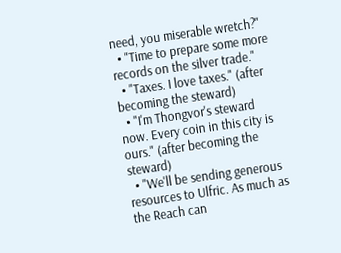need, you miserable wretch?"
  • "Time to prepare some more records on the silver trade."
  • "Taxes. I love taxes." (after becoming the steward)
  • "I'm Thongvor's steward now. Every coin in this city is ours." (after becoming the steward)
  • "We'll be sending generous resources to Ulfric. As much as the Reach can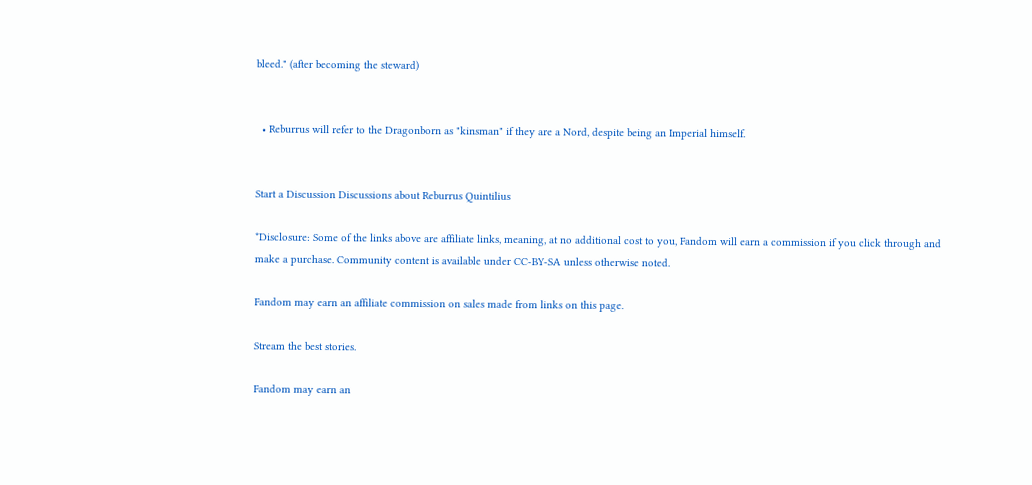bleed." (after becoming the steward)


  • Reburrus will refer to the Dragonborn as "kinsman" if they are a Nord, despite being an Imperial himself.


Start a Discussion Discussions about Reburrus Quintilius

*Disclosure: Some of the links above are affiliate links, meaning, at no additional cost to you, Fandom will earn a commission if you click through and make a purchase. Community content is available under CC-BY-SA unless otherwise noted.

Fandom may earn an affiliate commission on sales made from links on this page.

Stream the best stories.

Fandom may earn an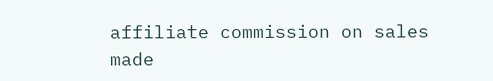affiliate commission on sales made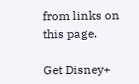from links on this page.

Get Disney+